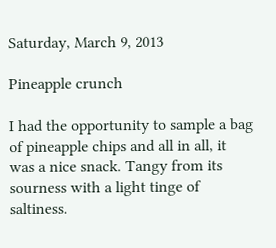Saturday, March 9, 2013

Pineapple crunch

I had the opportunity to sample a bag of pineapple chips and all in all, it was a nice snack. Tangy from its sourness with a light tinge of saltiness.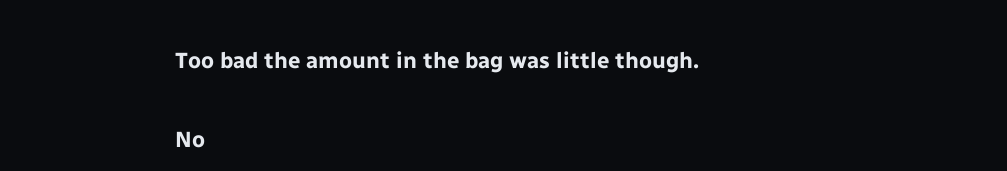Too bad the amount in the bag was little though.

No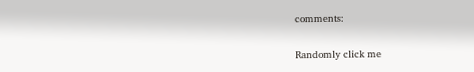comments:

Randomly click me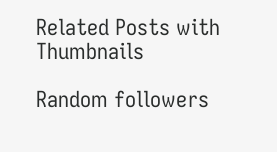Related Posts with Thumbnails

Random followers